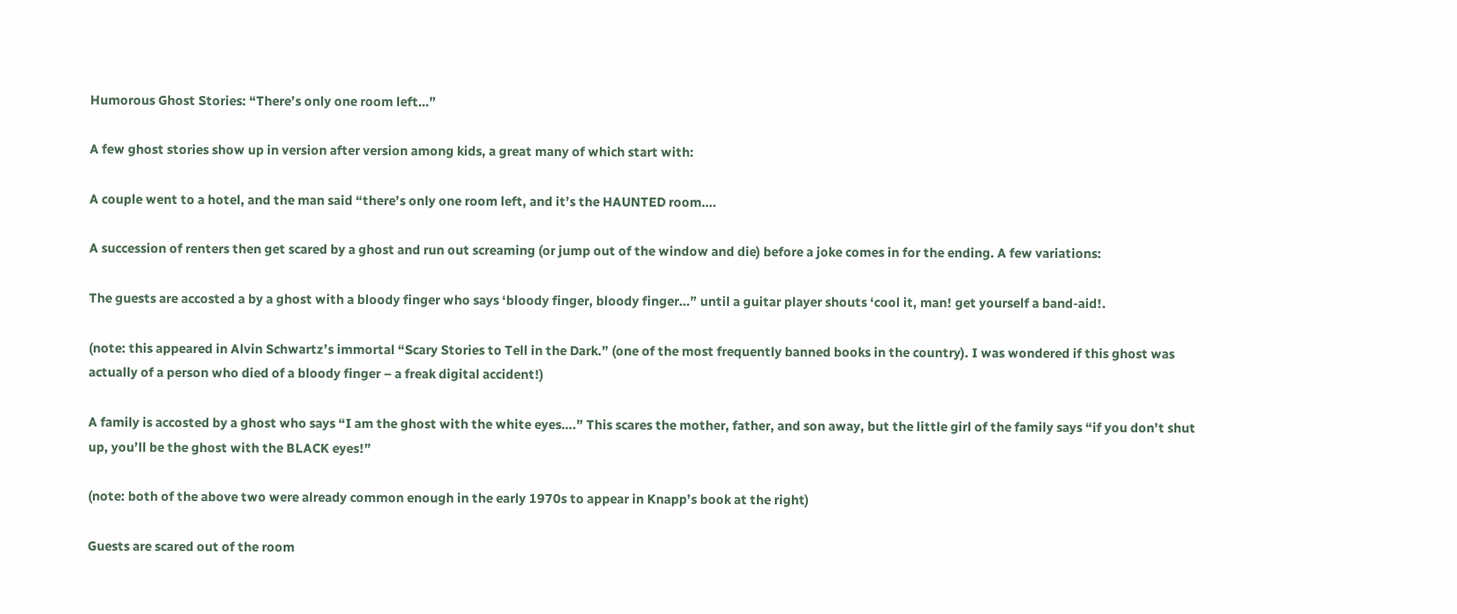Humorous Ghost Stories: “There’s only one room left…”

A few ghost stories show up in version after version among kids, a great many of which start with:

A couple went to a hotel, and the man said “there’s only one room left, and it’s the HAUNTED room….

A succession of renters then get scared by a ghost and run out screaming (or jump out of the window and die) before a joke comes in for the ending. A few variations:

The guests are accosted a by a ghost with a bloody finger who says ‘bloody finger, bloody finger…” until a guitar player shouts ‘cool it, man! get yourself a band-aid!.

(note: this appeared in Alvin Schwartz’s immortal “Scary Stories to Tell in the Dark.” (one of the most frequently banned books in the country). I was wondered if this ghost was actually of a person who died of a bloody finger – a freak digital accident!)

A family is accosted by a ghost who says “I am the ghost with the white eyes….” This scares the mother, father, and son away, but the little girl of the family says “if you don’t shut up, you’ll be the ghost with the BLACK eyes!”

(note: both of the above two were already common enough in the early 1970s to appear in Knapp’s book at the right)

Guests are scared out of the room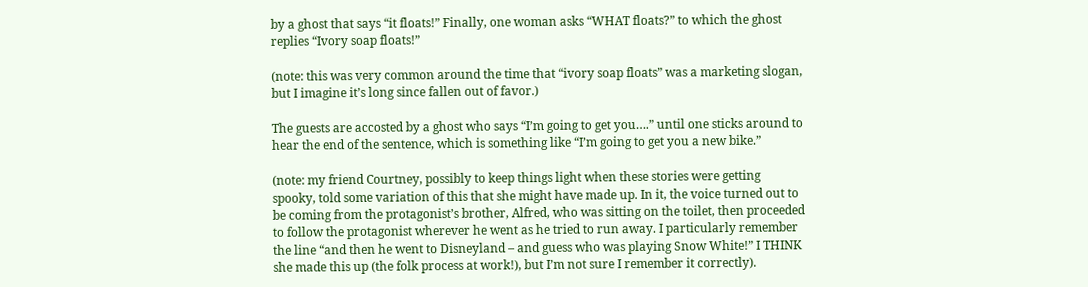by a ghost that says “it floats!” Finally, one woman asks “WHAT floats?” to which the ghost replies “Ivory soap floats!”

(note: this was very common around the time that “ivory soap floats” was a marketing slogan, but I imagine it’s long since fallen out of favor.)

The guests are accosted by a ghost who says “I’m going to get you….” until one sticks around to hear the end of the sentence, which is something like “I’m going to get you a new bike.”

(note: my friend Courtney, possibly to keep things light when these stories were getting spooky, told some variation of this that she might have made up. In it, the voice turned out to be coming from the protagonist’s brother, Alfred, who was sitting on the toilet, then proceeded to follow the protagonist wherever he went as he tried to run away. I particularly remember the line “and then he went to Disneyland – and guess who was playing Snow White!” I THINK she made this up (the folk process at work!), but I’m not sure I remember it correctly).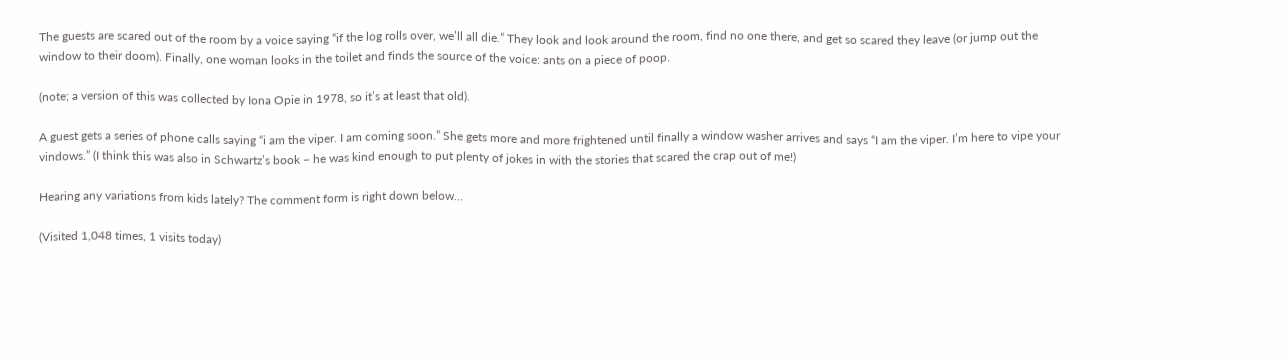The guests are scared out of the room by a voice saying “if the log rolls over, we’ll all die.” They look and look around the room, find no one there, and get so scared they leave (or jump out the window to their doom). Finally, one woman looks in the toilet and finds the source of the voice: ants on a piece of poop.

(note; a version of this was collected by Iona Opie in 1978, so it’s at least that old).

A guest gets a series of phone calls saying “i am the viper. I am coming soon.” She gets more and more frightened until finally a window washer arrives and says “I am the viper. I’m here to vipe your vindows.” (I think this was also in Schwartz’s book – he was kind enough to put plenty of jokes in with the stories that scared the crap out of me!)

Hearing any variations from kids lately? The comment form is right down below…

(Visited 1,048 times, 1 visits today)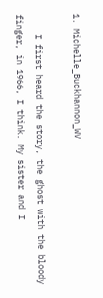1. Michelle_Buckhannon_WV

    I first heard the story, the ghost with the bloody finger, in 1966, I think. My sister and I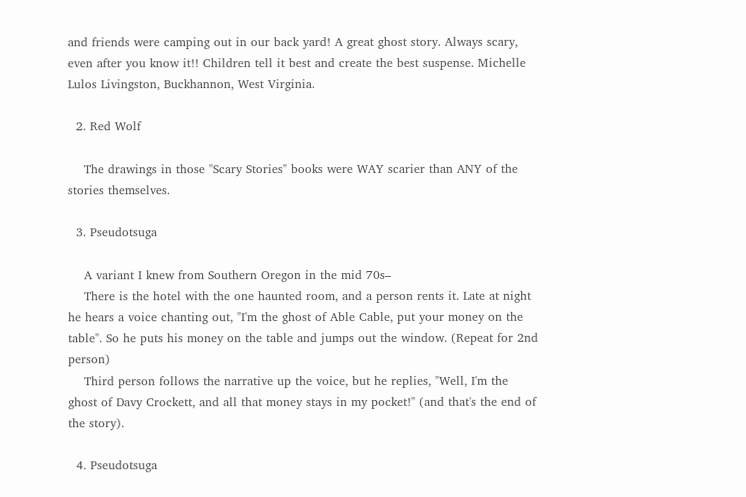and friends were camping out in our back yard! A great ghost story. Always scary, even after you know it!! Children tell it best and create the best suspense. Michelle Lulos Livingston, Buckhannon, West Virginia.

  2. Red Wolf

    The drawings in those "Scary Stories" books were WAY scarier than ANY of the stories themselves.

  3. Pseudotsuga

    A variant I knew from Southern Oregon in the mid 70s–
    There is the hotel with the one haunted room, and a person rents it. Late at night he hears a voice chanting out, "I'm the ghost of Able Cable, put your money on the table". So he puts his money on the table and jumps out the window. (Repeat for 2nd person)
    Third person follows the narrative up the voice, but he replies, "Well, I'm the ghost of Davy Crockett, and all that money stays in my pocket!" (and that's the end of the story).

  4. Pseudotsuga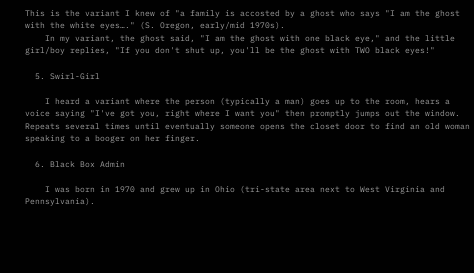This is the variant I knew of "a family is accosted by a ghost who says "I am the ghost with the white eyes…." (S. Oregon, early/mid 1970s).
    In my variant, the ghost said, "I am the ghost with one black eye," and the little girl/boy replies, "If you don't shut up, you'll be the ghost with TWO black eyes!"

  5. Swirl-Girl

    I heard a variant where the person (typically a man) goes up to the room, hears a voice saying "I've got you, right where I want you" then promptly jumps out the window. Repeats several times until eventually someone opens the closet door to find an old woman speaking to a booger on her finger.

  6. Black Box Admin

    I was born in 1970 and grew up in Ohio (tri-state area next to West Virginia and Pennsylvania).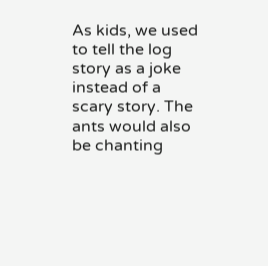As kids, we used to tell the log story as a joke instead of a scary story. The ants would also be chanting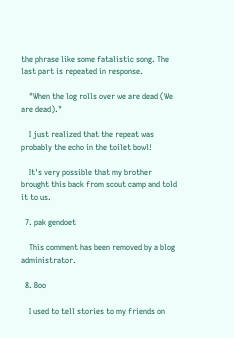the phrase like some fatalistic song. The last part is repeated in response.

    "When the log rolls over we are dead (We are dead)."

    I just realized that the repeat was probably the echo in the toilet bowl!

    It's very possible that my brother brought this back from scout camp and told it to us.

  7. pak gendoet

    This comment has been removed by a blog administrator.

  8. Boo

    I used to tell stories to my friends on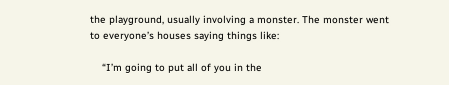the playground, usually involving a monster. The monster went to everyone’s houses saying things like:

    “I’m going to put all of you in the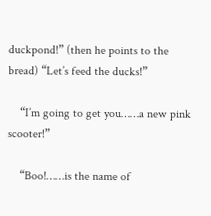duckpond!” (then he points to the bread) “Let’s feed the ducks!”

    “I’m going to get you……a new pink scooter!”

    “Boo!……is the name of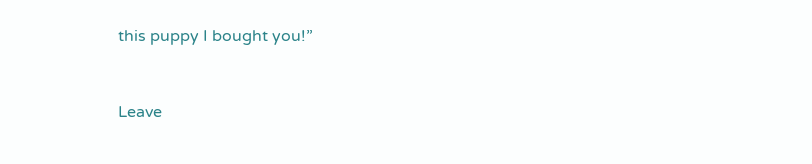this puppy I bought you!”


Leave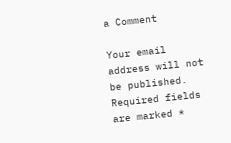a Comment

Your email address will not be published. Required fields are marked *